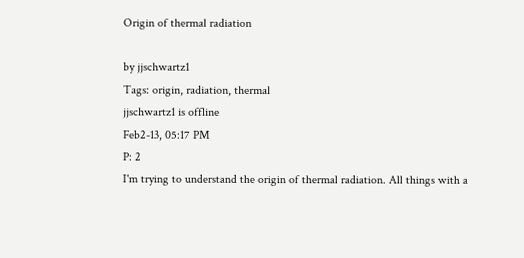Origin of thermal radiation

by jjschwartz1
Tags: origin, radiation, thermal
jjschwartz1 is offline
Feb2-13, 05:17 PM
P: 2
I'm trying to understand the origin of thermal radiation. All things with a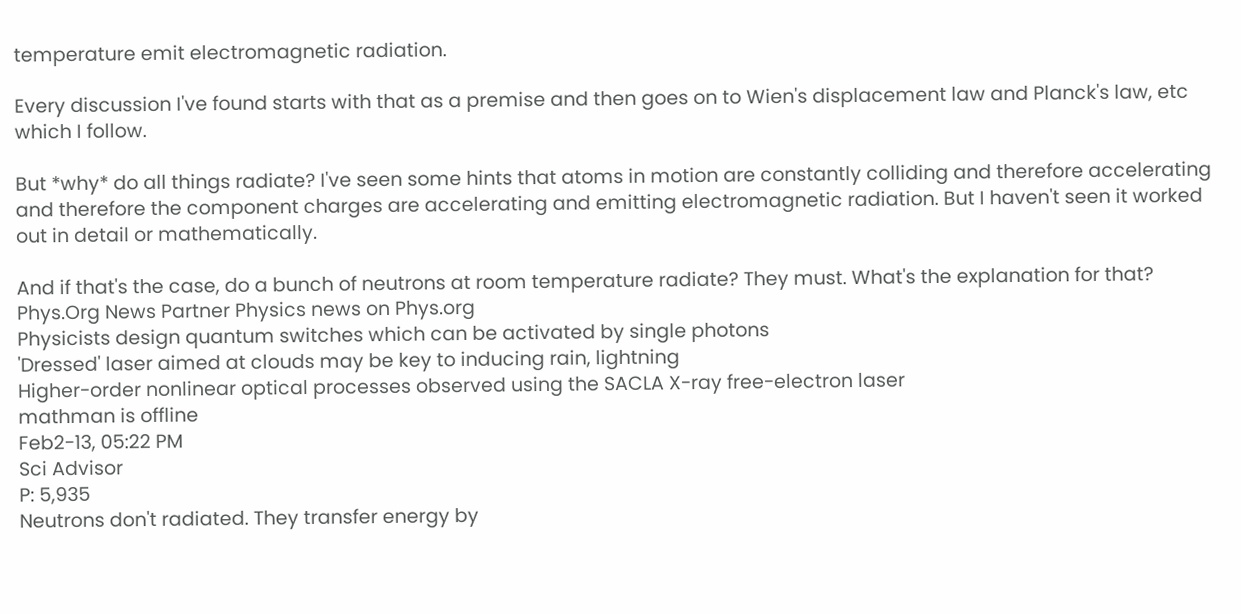temperature emit electromagnetic radiation.

Every discussion I've found starts with that as a premise and then goes on to Wien's displacement law and Planck's law, etc which I follow.

But *why* do all things radiate? I've seen some hints that atoms in motion are constantly colliding and therefore accelerating and therefore the component charges are accelerating and emitting electromagnetic radiation. But I haven't seen it worked out in detail or mathematically.

And if that's the case, do a bunch of neutrons at room temperature radiate? They must. What's the explanation for that?
Phys.Org News Partner Physics news on Phys.org
Physicists design quantum switches which can be activated by single photons
'Dressed' laser aimed at clouds may be key to inducing rain, lightning
Higher-order nonlinear optical processes observed using the SACLA X-ray free-electron laser
mathman is offline
Feb2-13, 05:22 PM
Sci Advisor
P: 5,935
Neutrons don't radiated. They transfer energy by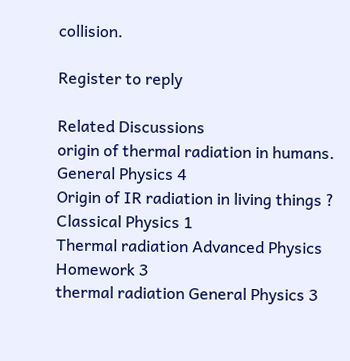collision.

Register to reply

Related Discussions
origin of thermal radiation in humans. General Physics 4
Origin of IR radiation in living things ? Classical Physics 1
Thermal radiation Advanced Physics Homework 3
thermal radiation General Physics 3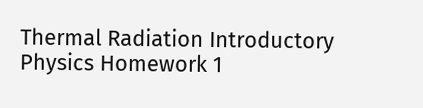Thermal Radiation Introductory Physics Homework 1